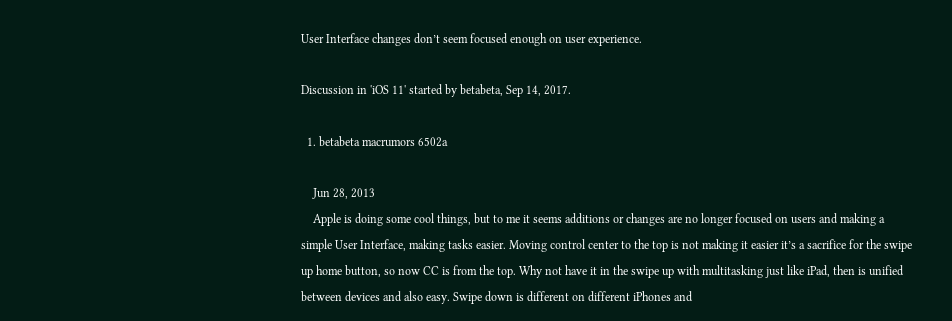User Interface changes don’t seem focused enough on user experience.

Discussion in 'iOS 11' started by betabeta, Sep 14, 2017.

  1. betabeta macrumors 6502a

    Jun 28, 2013
    Apple is doing some cool things, but to me it seems additions or changes are no longer focused on users and making a simple User Interface, making tasks easier. Moving control center to the top is not making it easier it’s a sacrifice for the swipe up home button, so now CC is from the top. Why not have it in the swipe up with multitasking just like iPad, then is unified between devices and also easy. Swipe down is different on different iPhones and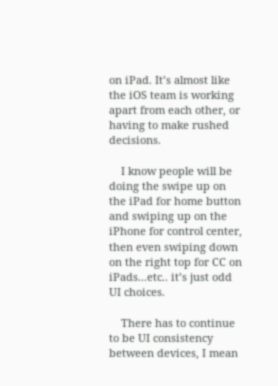on iPad. It’s almost like the iOS team is working apart from each other, or having to make rushed decisions.

    I know people will be doing the swipe up on the iPad for home button and swiping up on the iPhone for control center, then even swiping down on the right top for CC on iPads...etc.. it’s just odd UI choices.

    There has to continue to be UI consistency between devices, I mean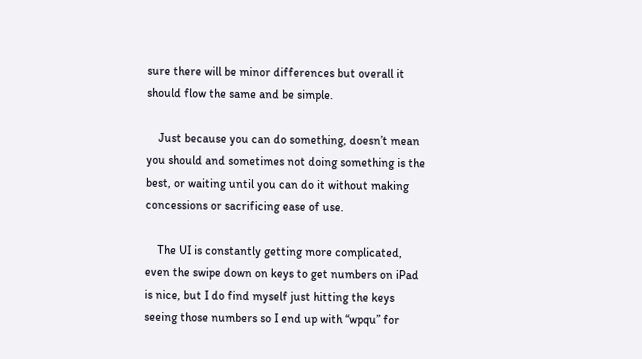sure there will be minor differences but overall it should flow the same and be simple.

    Just because you can do something, doesn’t mean you should and sometimes not doing something is the best, or waiting until you can do it without making concessions or sacrificing ease of use.

    The UI is constantly getting more complicated, even the swipe down on keys to get numbers on iPad is nice, but I do find myself just hitting the keys seeing those numbers so I end up with “wpqu” for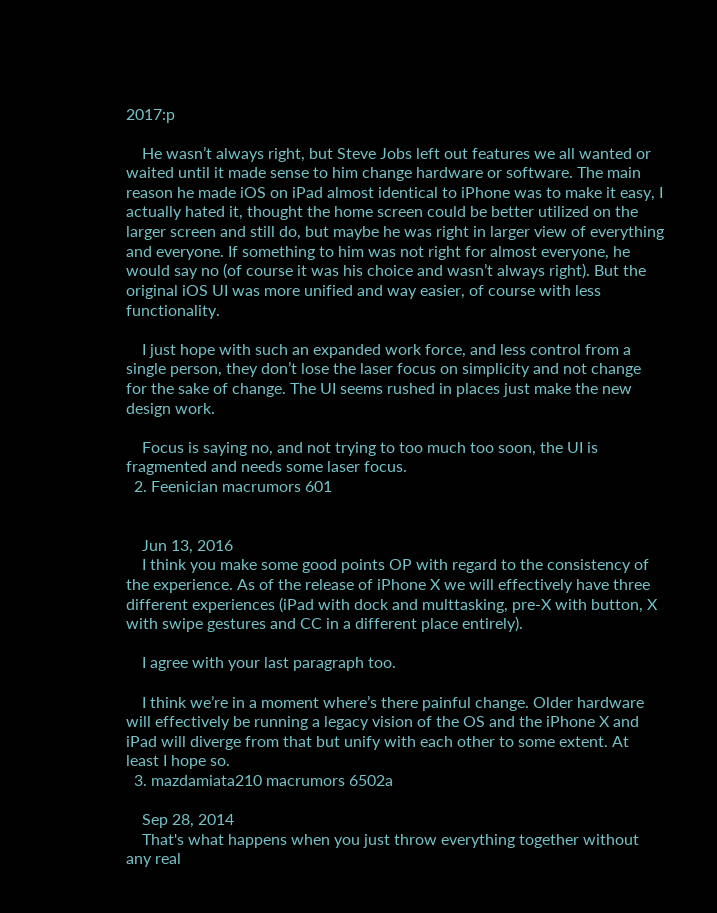2017:p

    He wasn’t always right, but Steve Jobs left out features we all wanted or waited until it made sense to him change hardware or software. The main reason he made iOS on iPad almost identical to iPhone was to make it easy, I actually hated it, thought the home screen could be better utilized on the larger screen and still do, but maybe he was right in larger view of everything and everyone. If something to him was not right for almost everyone, he would say no (of course it was his choice and wasn’t always right). But the original iOS UI was more unified and way easier, of course with less functionality.

    I just hope with such an expanded work force, and less control from a single person, they don’t lose the laser focus on simplicity and not change for the sake of change. The UI seems rushed in places just make the new design work.

    Focus is saying no, and not trying to too much too soon, the UI is fragmented and needs some laser focus.
  2. Feenician macrumors 601


    Jun 13, 2016
    I think you make some good points OP with regard to the consistency of the experience. As of the release of iPhone X we will effectively have three different experiences (iPad with dock and multtasking, pre-X with button, X with swipe gestures and CC in a different place entirely).

    I agree with your last paragraph too.

    I think we’re in a moment where’s there painful change. Older hardware will effectively be running a legacy vision of the OS and the iPhone X and iPad will diverge from that but unify with each other to some extent. At least I hope so.
  3. mazdamiata210 macrumors 6502a

    Sep 28, 2014
    That's what happens when you just throw everything together without any real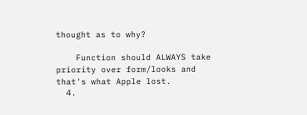thought as to why?

    Function should ALWAYS take priority over form/looks and that's what Apple lost.
  4.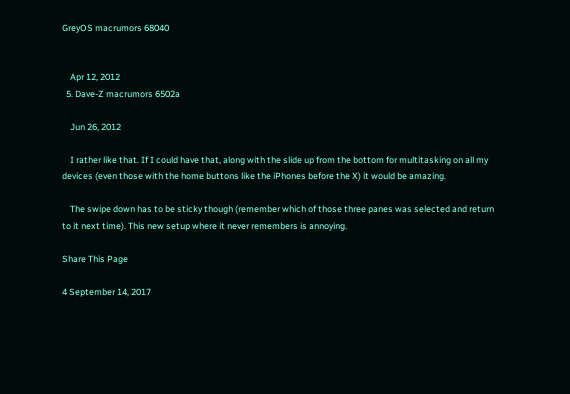GreyOS macrumors 68040


    Apr 12, 2012
  5. Dave-Z macrumors 6502a

    Jun 26, 2012

    I rather like that. If I could have that, along with the slide up from the bottom for multitasking on all my devices (even those with the home buttons like the iPhones before the X) it would be amazing.

    The swipe down has to be sticky though (remember which of those three panes was selected and return to it next time). This new setup where it never remembers is annoying.

Share This Page

4 September 14, 2017